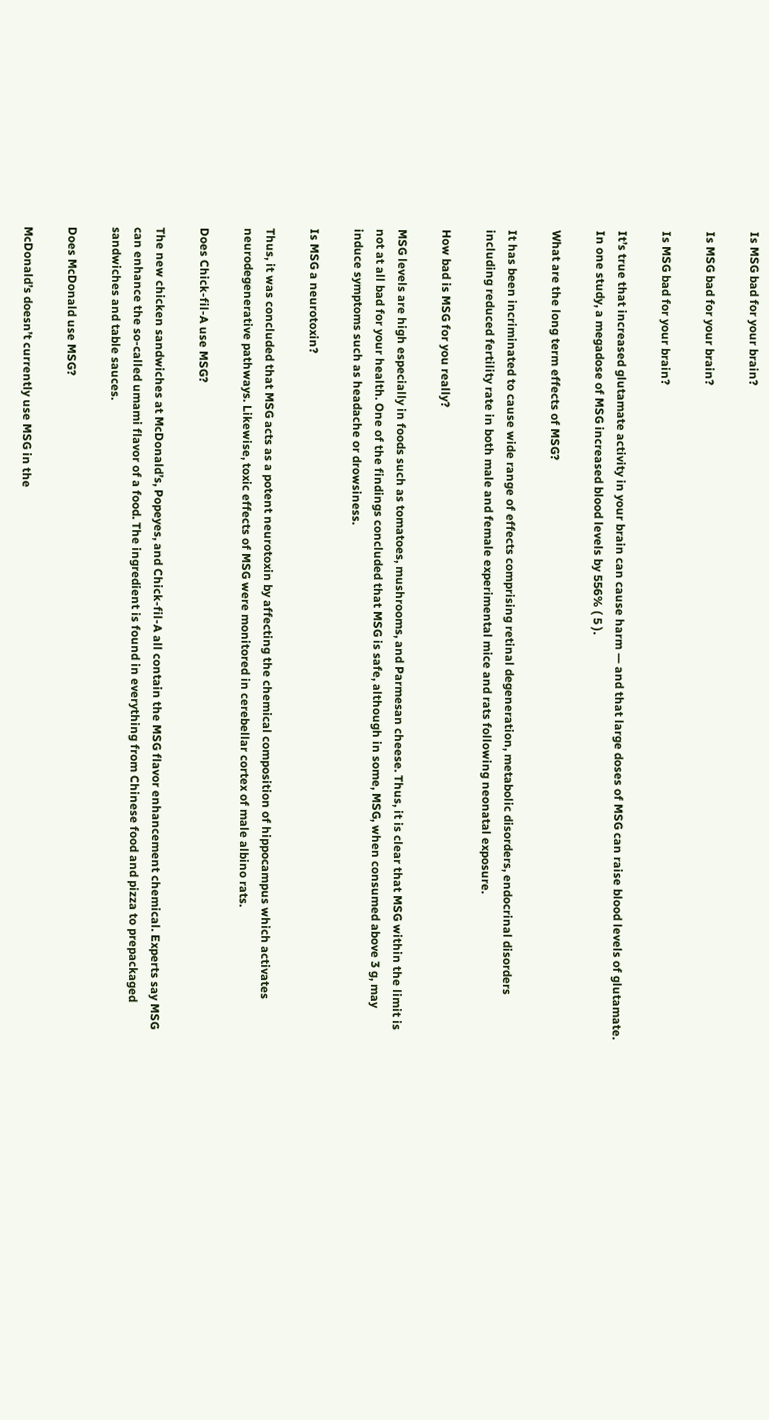Is MSG bad for your brain?

Is MSG bad for your brain?

Is MSG bad for your brain?

It’s true that increased glutamate activity in your brain can cause harm — and that large doses of MSG can raise blood levels of glutamate. In one study, a megadose of MSG increased blood levels by 556% ( 5 ).

What are the long term effects of MSG?

It has been incriminated to cause wide range of effects comprising retinal degeneration, metabolic disorders, endocrinal disorders including reduced fertility rate in both male and female experimental mice and rats following neonatal exposure.

How bad is MSG for you really?

MSG levels are high especially in foods such as tomatoes, mushrooms, and Parmesan cheese. Thus, it is clear that MSG within the limit is not at all bad for your health. One of the findings concluded that MSG is safe, although in some, MSG, when consumed above 3 g, may induce symptoms such as headache or drowsiness.

Is MSG a neurotoxin?

Thus, it was concluded that MSG acts as a potent neurotoxin by affecting the chemical composition of hippocampus which activates neurodegenerative pathways. Likewise, toxic effects of MSG were monitored in cerebellar cortex of male albino rats.

Does Chick-fil-A use MSG?

The new chicken sandwiches at McDonald’s, Popeyes, and Chick-fil-A all contain the MSG flavor enhancement chemical. Experts say MSG can enhance the so-called umami flavor of a food. The ingredient is found in everything from Chinese food and pizza to prepackaged sandwiches and table sauces.

Does McDonald use MSG?

McDonald’s doesn’t currently use MSG in the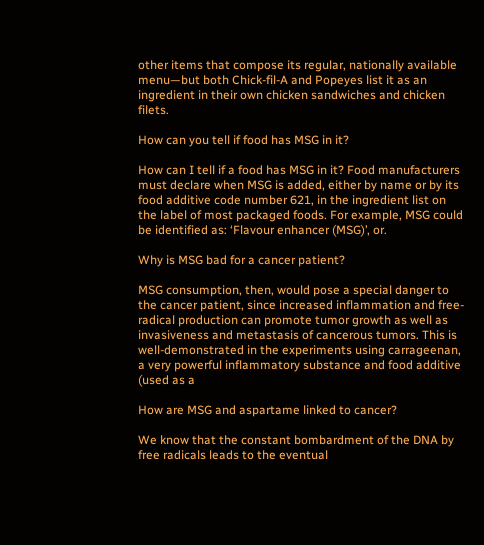other items that compose its regular, nationally available menu—but both Chick-fil-A and Popeyes list it as an ingredient in their own chicken sandwiches and chicken filets.

How can you tell if food has MSG in it?

How can I tell if a food has MSG in it? Food manufacturers must declare when MSG is added, either by name or by its food additive code number 621, in the ingredient list on the label of most packaged foods. For example, MSG could be identified as: ‘Flavour enhancer (MSG)’, or.

Why is MSG bad for a cancer patient?

MSG consumption, then, would pose a special danger to the cancer patient, since increased inflammation and free-radical production can promote tumor growth as well as invasiveness and metastasis of cancerous tumors. This is well-demonstrated in the experiments using carrageenan, a very powerful inflammatory substance and food additive (used as a

How are MSG and aspartame linked to cancer?

We know that the constant bombardment of the DNA by free radicals leads to the eventual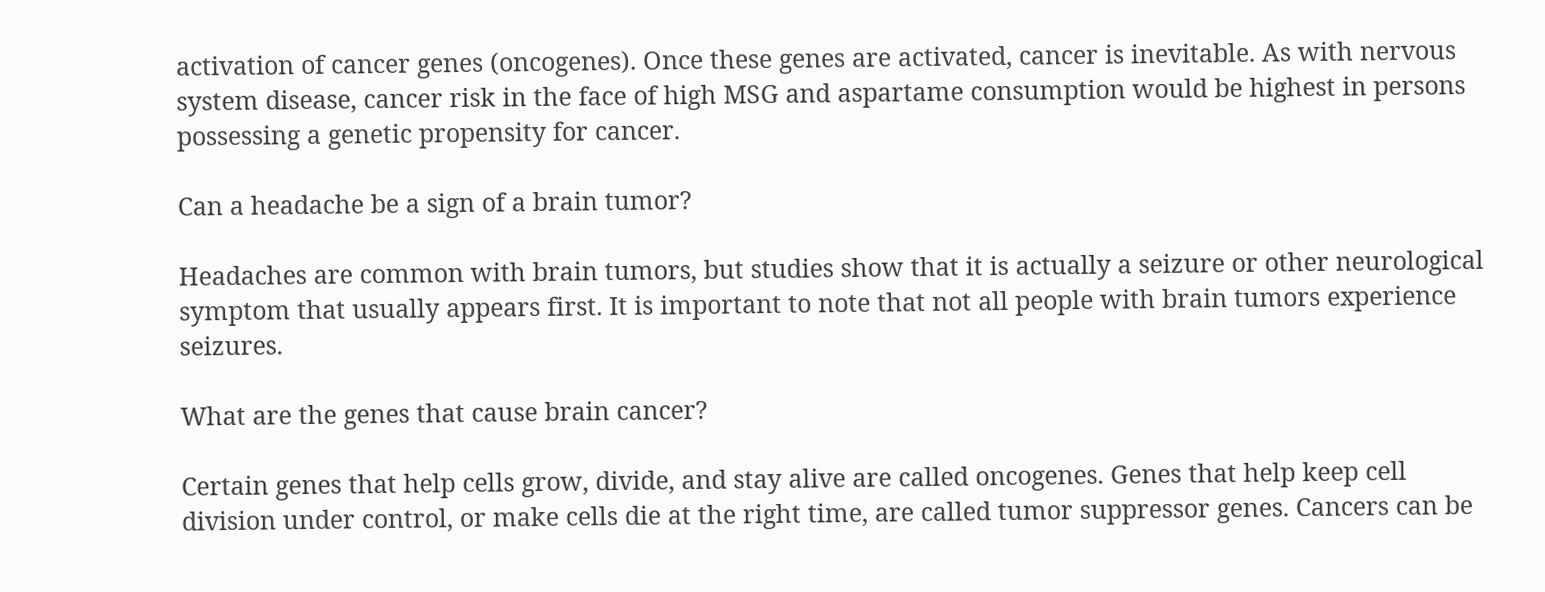activation of cancer genes (oncogenes). Once these genes are activated, cancer is inevitable. As with nervous system disease, cancer risk in the face of high MSG and aspartame consumption would be highest in persons possessing a genetic propensity for cancer.

Can a headache be a sign of a brain tumor?

Headaches are common with brain tumors, but studies show that it is actually a seizure or other neurological symptom that usually appears first. It is important to note that not all people with brain tumors experience seizures.

What are the genes that cause brain cancer?

Certain genes that help cells grow, divide, and stay alive are called oncogenes. Genes that help keep cell division under control, or make cells die at the right time, are called tumor suppressor genes. Cancers can be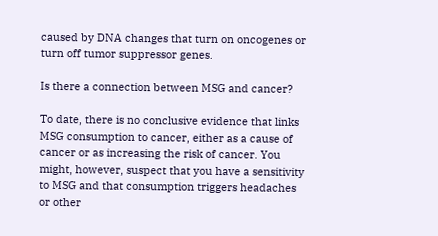caused by DNA changes that turn on oncogenes or turn off tumor suppressor genes.

Is there a connection between MSG and cancer?

To date, there is no conclusive evidence that links MSG consumption to cancer, either as a cause of cancer or as increasing the risk of cancer. You might, however, suspect that you have a sensitivity to MSG and that consumption triggers headaches or other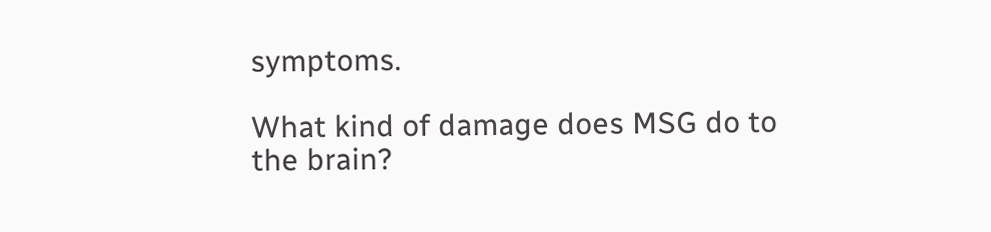symptoms.

What kind of damage does MSG do to the brain?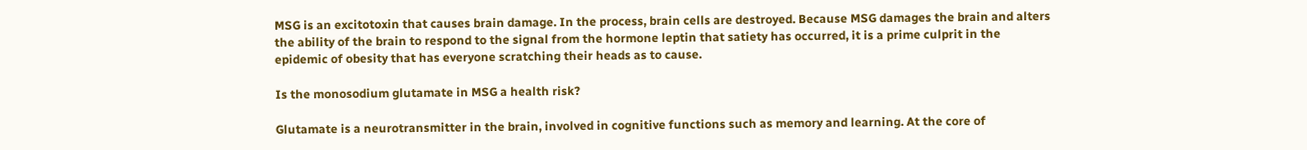MSG is an excitotoxin that causes brain damage. In the process, brain cells are destroyed. Because MSG damages the brain and alters the ability of the brain to respond to the signal from the hormone leptin that satiety has occurred, it is a prime culprit in the epidemic of obesity that has everyone scratching their heads as to cause.

Is the monosodium glutamate in MSG a health risk?

Glutamate is a neurotransmitter in the brain, involved in cognitive functions such as memory and learning. At the core of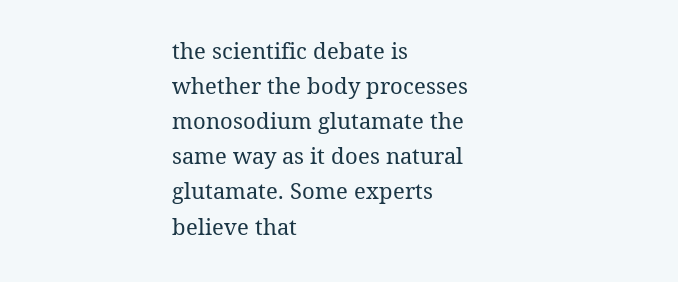the scientific debate is whether the body processes monosodium glutamate the same way as it does natural glutamate. Some experts believe that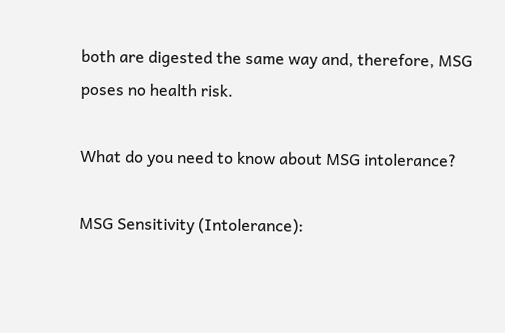both are digested the same way and, therefore, MSG poses no health risk.

What do you need to know about MSG intolerance?

MSG Sensitivity (Intolerance):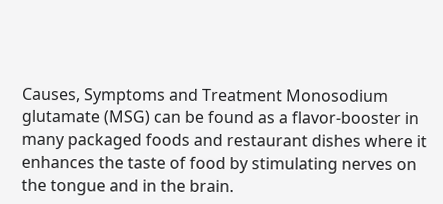Causes, Symptoms and Treatment Monosodium glutamate (MSG) can be found as a flavor-booster in many packaged foods and restaurant dishes where it enhances the taste of food by stimulating nerves on the tongue and in the brain.